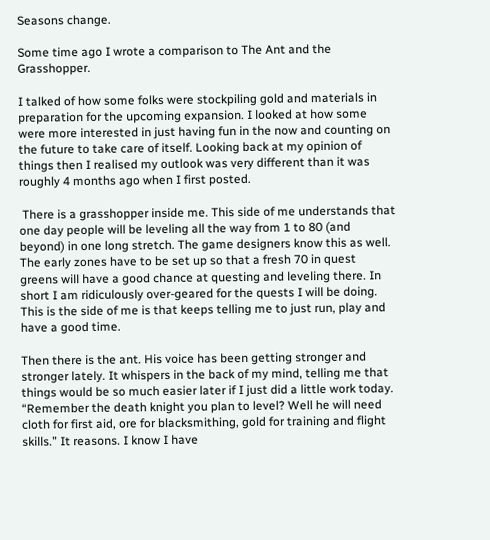Seasons change.

Some time ago I wrote a comparison to The Ant and the Grasshopper.

I talked of how some folks were stockpiling gold and materials in preparation for the upcoming expansion. I looked at how some were more interested in just having fun in the now and counting on the future to take care of itself. Looking back at my opinion of things then I realised my outlook was very different than it was roughly 4 months ago when I first posted.

 There is a grasshopper inside me. This side of me understands that one day people will be leveling all the way from 1 to 80 (and beyond) in one long stretch. The game designers know this as well. The early zones have to be set up so that a fresh 70 in quest greens will have a good chance at questing and leveling there. In short I am ridiculously over-geared for the quests I will be doing. This is the side of me is that keeps telling me to just run, play and have a good time.

Then there is the ant. His voice has been getting stronger and stronger lately. It whispers in the back of my mind, telling me that things would be so much easier later if I just did a little work today. “Remember the death knight you plan to level? Well he will need cloth for first aid, ore for blacksmithing, gold for training and flight skills.” It reasons. I know I have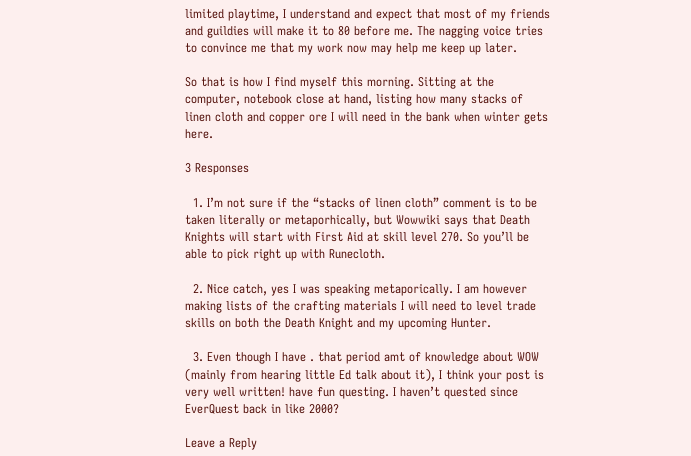limited playtime, I understand and expect that most of my friends and guildies will make it to 80 before me. The nagging voice tries to convince me that my work now may help me keep up later.

So that is how I find myself this morning. Sitting at the computer, notebook close at hand, listing how many stacks of linen cloth and copper ore I will need in the bank when winter gets here.

3 Responses

  1. I’m not sure if the “stacks of linen cloth” comment is to be taken literally or metaporhically, but Wowwiki says that Death Knights will start with First Aid at skill level 270. So you’ll be able to pick right up with Runecloth.

  2. Nice catch, yes I was speaking metaporically. I am however making lists of the crafting materials I will need to level trade skills on both the Death Knight and my upcoming Hunter.

  3. Even though I have . that period amt of knowledge about WOW (mainly from hearing little Ed talk about it), I think your post is very well written! have fun questing. I haven’t quested since EverQuest back in like 2000?

Leave a Reply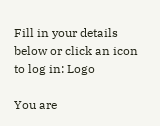Fill in your details below or click an icon to log in: Logo

You are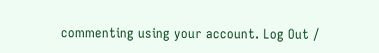commenting using your account. Log Out /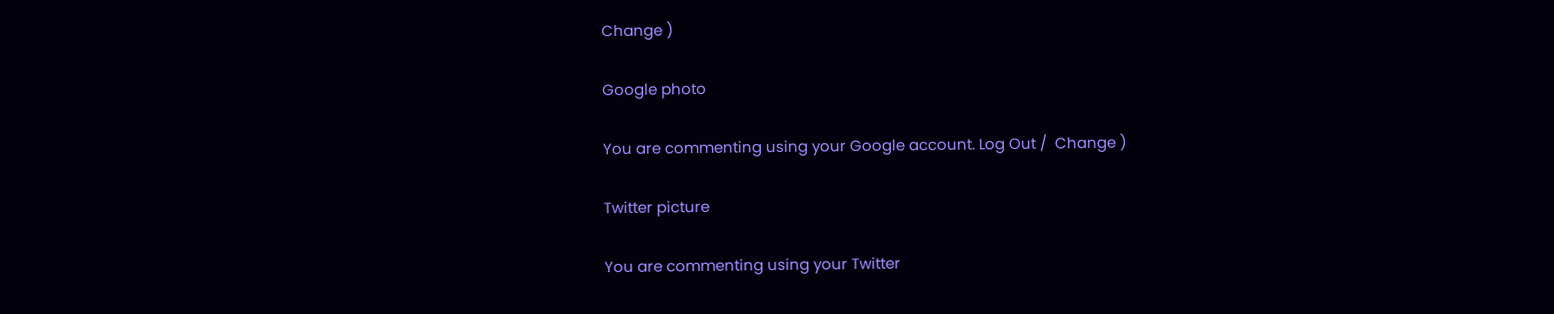Change )

Google photo

You are commenting using your Google account. Log Out /  Change )

Twitter picture

You are commenting using your Twitter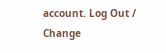account. Log Out /  Change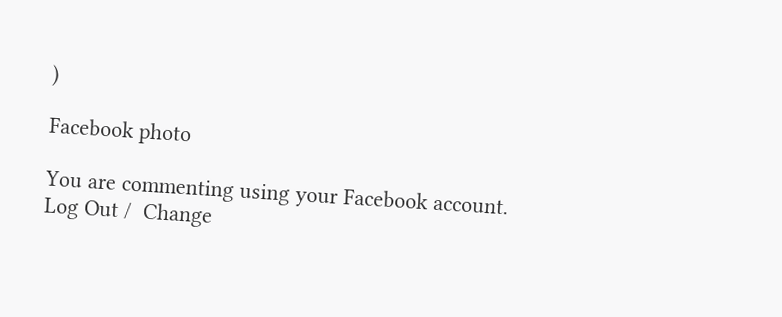)

Facebook photo

You are commenting using your Facebook account. Log Out /  Change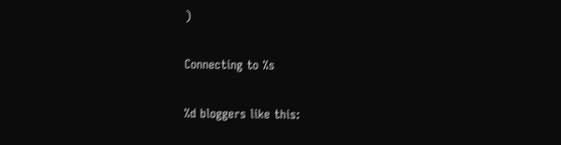)

Connecting to %s

%d bloggers like this: